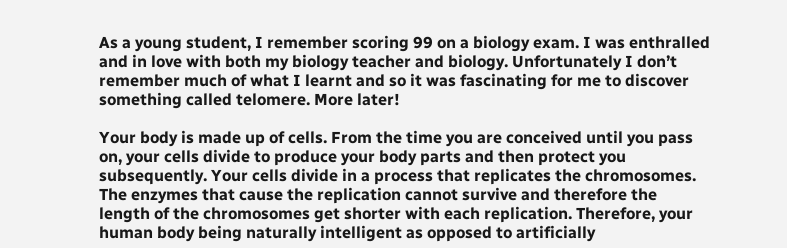As a young student, I remember scoring 99 on a biology exam. I was enthralled and in love with both my biology teacher and biology. Unfortunately I don’t remember much of what I learnt and so it was fascinating for me to discover something called telomere. More later!

Your body is made up of cells. From the time you are conceived until you pass on, your cells divide to produce your body parts and then protect you subsequently. Your cells divide in a process that replicates the chromosomes. The enzymes that cause the replication cannot survive and therefore the length of the chromosomes get shorter with each replication. Therefore, your human body being naturally intelligent as opposed to artificially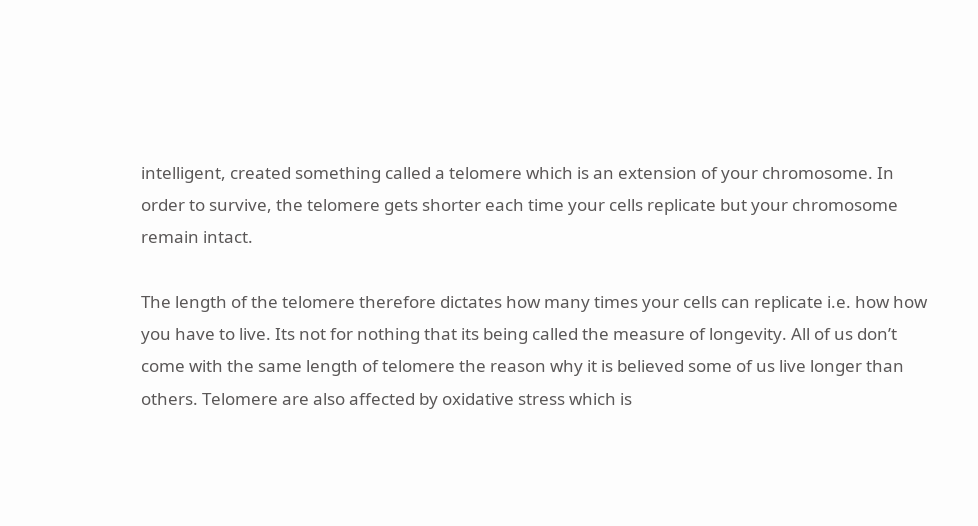intelligent, created something called a telomere which is an extension of your chromosome. In order to survive, the telomere gets shorter each time your cells replicate but your chromosome remain intact.

The length of the telomere therefore dictates how many times your cells can replicate i.e. how how you have to live. Its not for nothing that its being called the measure of longevity. All of us don’t come with the same length of telomere the reason why it is believed some of us live longer than others. Telomere are also affected by oxidative stress which is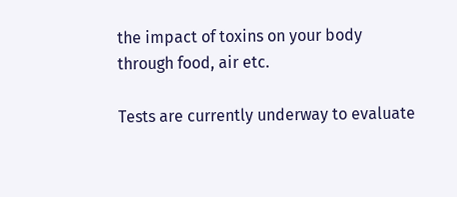the impact of toxins on your body through food, air etc.

Tests are currently underway to evaluate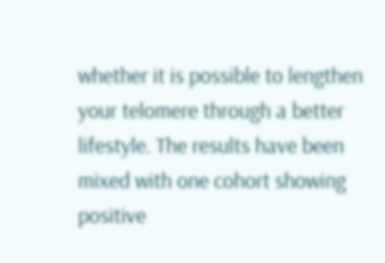whether it is possible to lengthen your telomere through a better lifestyle. The results have been mixed with one cohort showing positive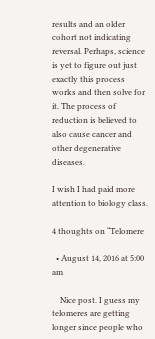results and an older cohort not indicating reversal. Perhaps, science is yet to figure out just exactly this process works and then solve for it. The process of reduction is believed to also cause cancer and other degenerative diseases.

I wish I had paid more attention to biology class.

4 thoughts on “Telomere

  • August 14, 2016 at 5:00 am

    Nice post. I guess my telomeres are getting longer since people who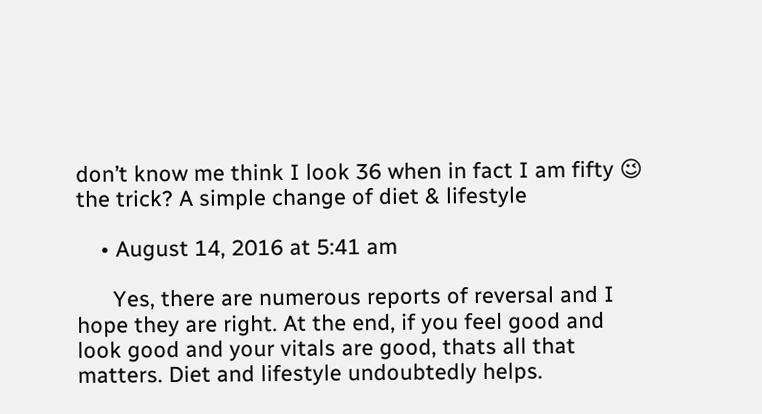don’t know me think I look 36 when in fact I am fifty 😉 the trick? A simple change of diet & lifestyle

    • August 14, 2016 at 5:41 am

      Yes, there are numerous reports of reversal and I hope they are right. At the end, if you feel good and look good and your vitals are good, thats all that matters. Diet and lifestyle undoubtedly helps.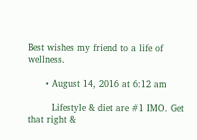Best wishes my friend to a life of wellness.

      • August 14, 2016 at 6:12 am

        Lifestyle & diet are #1 IMO. Get that right &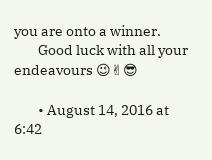you are onto a winner.
        Good luck with all your endeavours 😉✌😎

        • August 14, 2016 at 6:42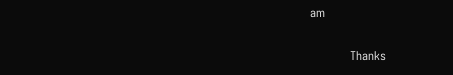am

          Thanks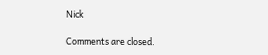Nick

Comments are closed.